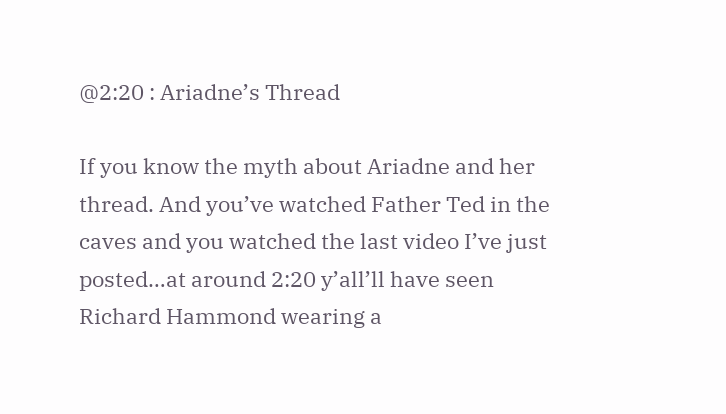@2:20 : Ariadne’s Thread

If you know the myth about Ariadne and her thread. And you’ve watched Father Ted in the caves and you watched the last video I’ve just posted…at around 2:20 y’all’ll have seen Richard Hammond wearing a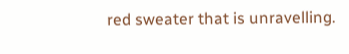red sweater that is unravelling.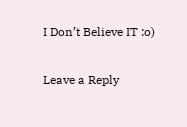I Don’t Believe IT :o)

Leave a Reply